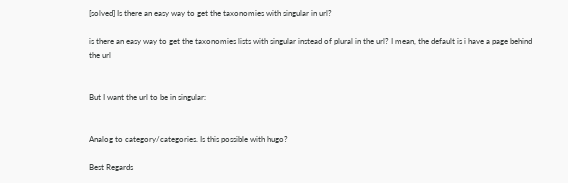[solved] Is there an easy way to get the taxonomies with singular in url?

is there an easy way to get the taxonomies lists with singular instead of plural in the url? I mean, the default is i have a page behind the url


But I want the url to be in singular:


Analog to category/categories. Is this possible with hugo?

Best Regards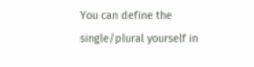You can define the single/plural yourself in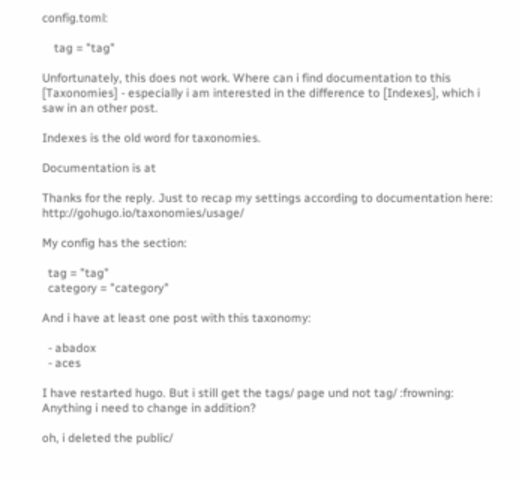config.toml:

    tag = "tag"

Unfortunately, this does not work. Where can i find documentation to this [Taxonomies] - especially i am interested in the difference to [Indexes], which i saw in an other post.

Indexes is the old word for taxonomies.

Documentation is at

Thanks for the reply. Just to recap my settings according to documentation here: http://gohugo.io/taxonomies/usage/

My config has the section:

  tag = "tag"
  category = "category"

And i have at least one post with this taxonomy:

  - abadox
  - aces

I have restarted hugo. But i still get the tags/ page und not tag/ :frowning: Anything i need to change in addition?

oh, i deleted the public/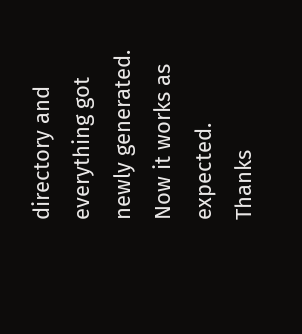directory and everything got newly generated. Now it works as expected. Thanks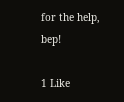for the help, bep!

1 Like